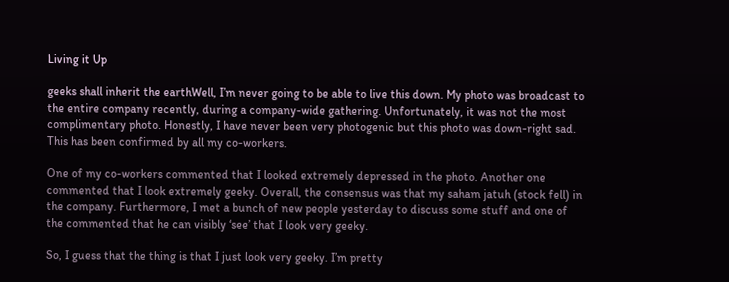Living it Up

geeks shall inherit the earthWell, I’m never going to be able to live this down. My photo was broadcast to the entire company recently, during a company-wide gathering. Unfortunately, it was not the most complimentary photo. Honestly, I have never been very photogenic but this photo was down-right sad. This has been confirmed by all my co-workers.

One of my co-workers commented that I looked extremely depressed in the photo. Another one commented that I look extremely geeky. Overall, the consensus was that my saham jatuh (stock fell) in the company. Furthermore, I met a bunch of new people yesterday to discuss some stuff and one of the commented that he can visibly ‘see’ that I look very geeky.

So, I guess that the thing is that I just look very geeky. I’m pretty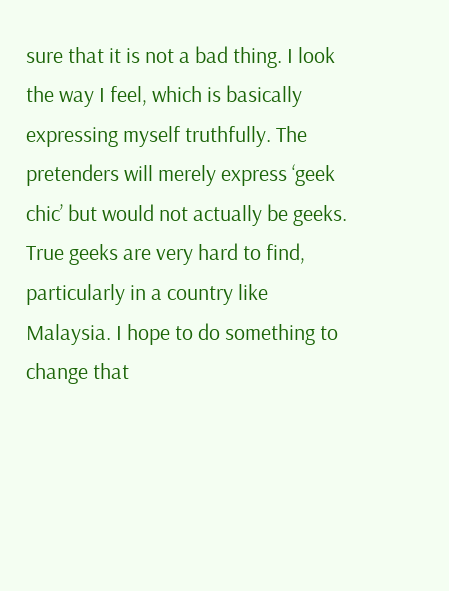sure that it is not a bad thing. I look the way I feel, which is basically expressing myself truthfully. The pretenders will merely express ‘geek chic’ but would not actually be geeks. True geeks are very hard to find, particularly in a country like Malaysia. I hope to do something to change that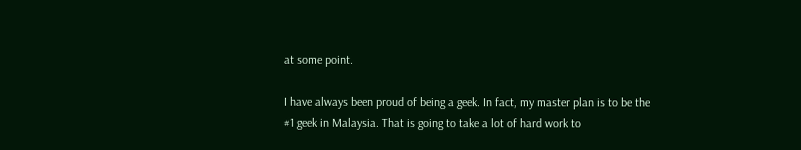at some point.

I have always been proud of being a geek. In fact, my master plan is to be the #1 geek in Malaysia. That is going to take a lot of hard work to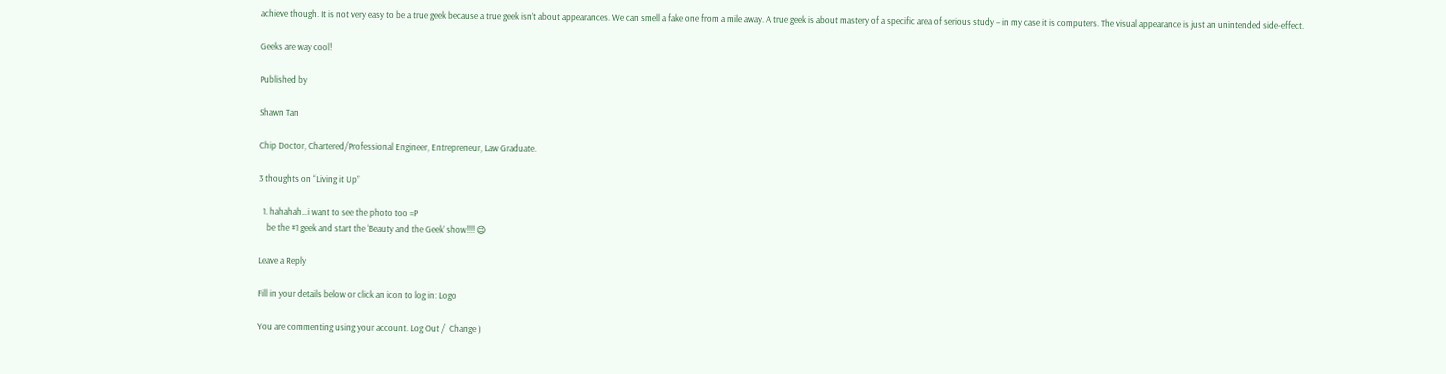achieve though. It is not very easy to be a true geek because a true geek isn’t about appearances. We can smell a fake one from a mile away. A true geek is about mastery of a specific area of serious study – in my case it is computers. The visual appearance is just an unintended side-effect.

Geeks are way cool!

Published by

Shawn Tan

Chip Doctor, Chartered/Professional Engineer, Entrepreneur, Law Graduate.

3 thoughts on “Living it Up”

  1. hahahah…i want to see the photo too =P
    be the #1 geek and start the ‘Beauty and the Geek’ show!!!! 😉

Leave a Reply

Fill in your details below or click an icon to log in: Logo

You are commenting using your account. Log Out /  Change )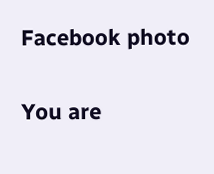Facebook photo

You are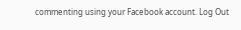commenting using your Facebook account. Log Out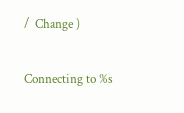/  Change )

Connecting to %s